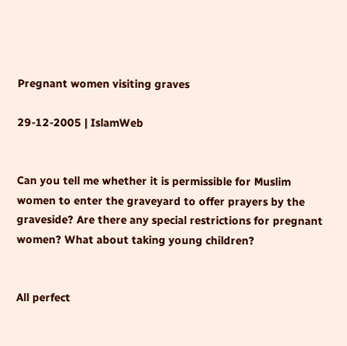Pregnant women visiting graves

29-12-2005 | IslamWeb


Can you tell me whether it is permissible for Muslim women to enter the graveyard to offer prayers by the graveside? Are there any special restrictions for pregnant women? What about taking young children?


All perfect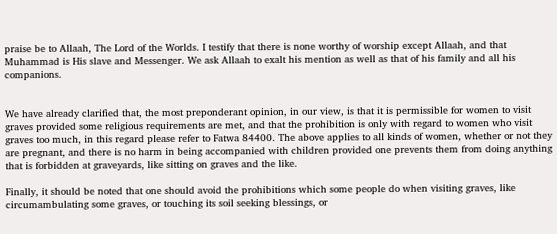praise be to Allaah, The Lord of the Worlds. I testify that there is none worthy of worship except Allaah, and that Muhammad is His slave and Messenger. We ask Allaah to exalt his mention as well as that of his family and all his companions.


We have already clarified that, the most preponderant opinion, in our view, is that it is permissible for women to visit graves provided some religious requirements are met, and that the prohibition is only with regard to women who visit graves too much, in this regard please refer to Fatwa 84400. The above applies to all kinds of women, whether or not they are pregnant, and there is no harm in being accompanied with children provided one prevents them from doing anything that is forbidden at graveyards, like sitting on graves and the like.

Finally, it should be noted that one should avoid the prohibitions which some people do when visiting graves, like circumambulating some graves, or touching its soil seeking blessings, or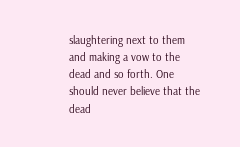slaughtering next to them and making a vow to the dead and so forth. One should never believe that the dead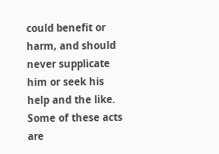could benefit or harm, and should never supplicate him or seek his help and the like. Some of these acts are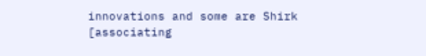innovations and some are Shirk [associating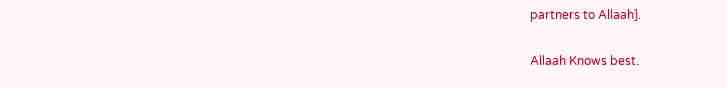partners to Allaah].

Allaah Knows best.